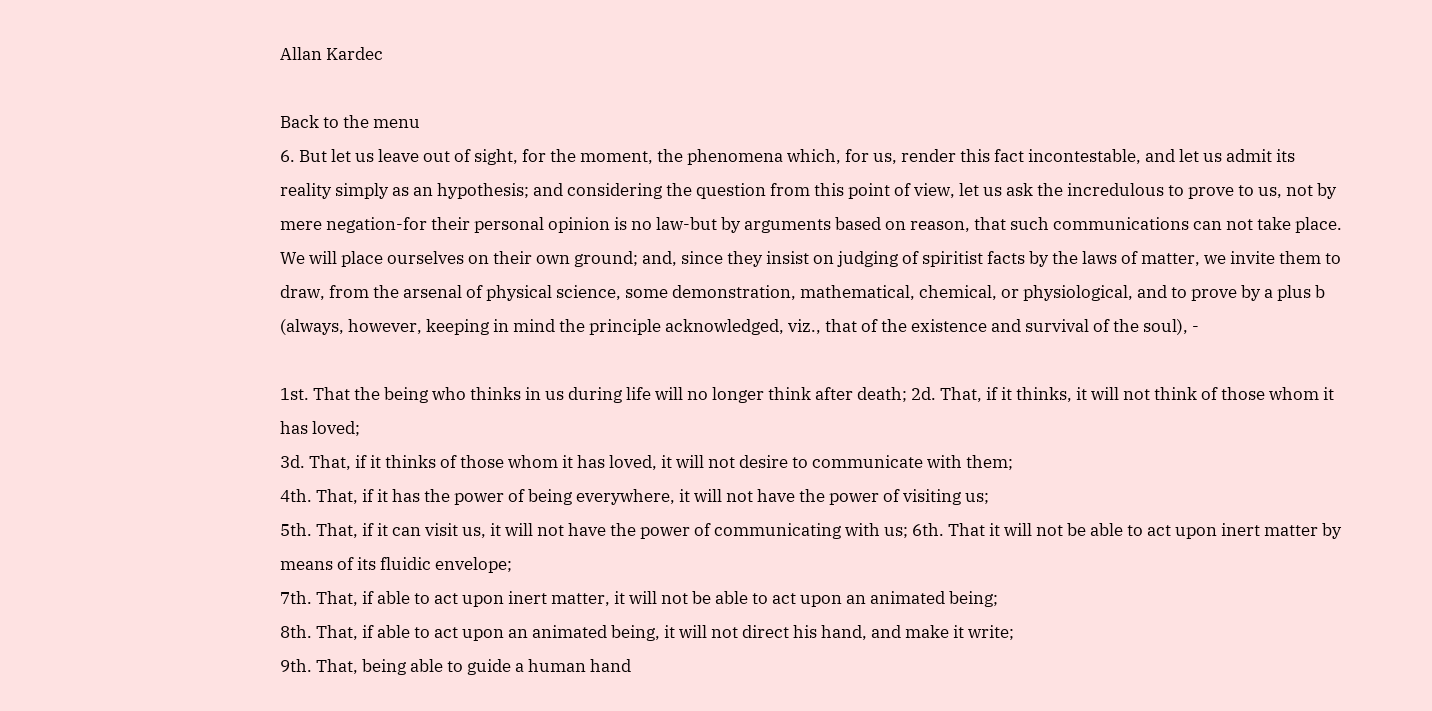Allan Kardec

Back to the menu
6. But let us leave out of sight, for the moment, the phenomena which, for us, render this fact incontestable, and let us admit its reality simply as an hypothesis; and considering the question from this point of view, let us ask the incredulous to prove to us, not by mere negation-for their personal opinion is no law-but by arguments based on reason, that such communications can not take place. We will place ourselves on their own ground; and, since they insist on judging of spiritist facts by the laws of matter, we invite them to draw, from the arsenal of physical science, some demonstration, mathematical, chemical, or physiological, and to prove by a plus b (always, however, keeping in mind the principle acknowledged, viz., that of the existence and survival of the soul), -

1st. That the being who thinks in us during life will no longer think after death; 2d. That, if it thinks, it will not think of those whom it has loved;
3d. That, if it thinks of those whom it has loved, it will not desire to communicate with them;
4th. That, if it has the power of being everywhere, it will not have the power of visiting us;
5th. That, if it can visit us, it will not have the power of communicating with us; 6th. That it will not be able to act upon inert matter by means of its fluidic envelope;
7th. That, if able to act upon inert matter, it will not be able to act upon an animated being;
8th. That, if able to act upon an animated being, it will not direct his hand, and make it write;
9th. That, being able to guide a human hand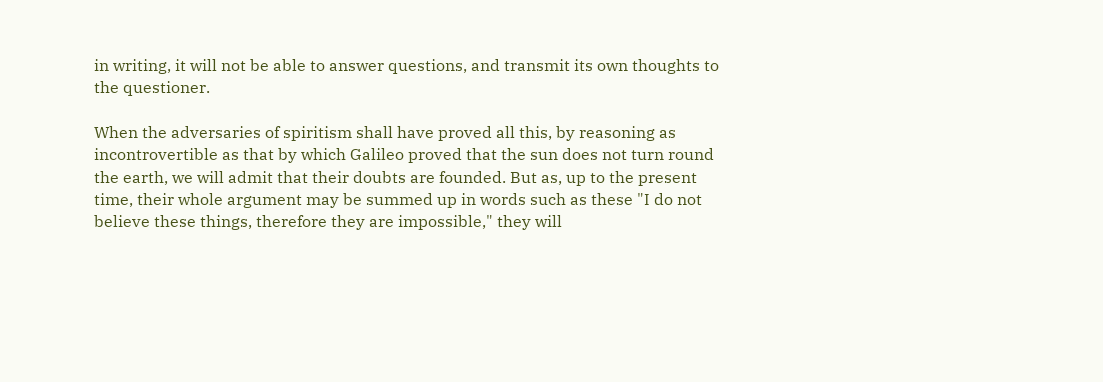in writing, it will not be able to answer questions, and transmit its own thoughts to the questioner.

When the adversaries of spiritism shall have proved all this, by reasoning as incontrovertible as that by which Galileo proved that the sun does not turn round the earth, we will admit that their doubts are founded. But as, up to the present time, their whole argument may be summed up in words such as these "I do not believe these things, therefore they are impossible," they will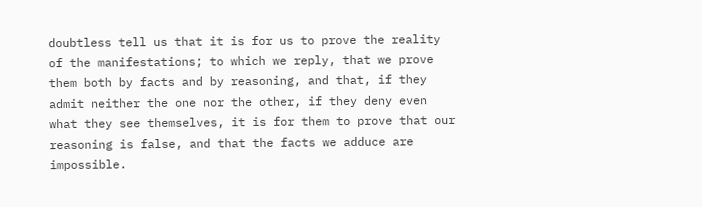doubtless tell us that it is for us to prove the reality of the manifestations; to which we reply, that we prove them both by facts and by reasoning, and that, if they admit neither the one nor the other, if they deny even what they see themselves, it is for them to prove that our reasoning is false, and that the facts we adduce are impossible.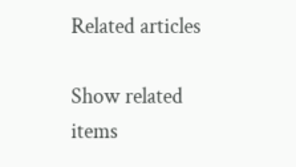Related articles

Show related items